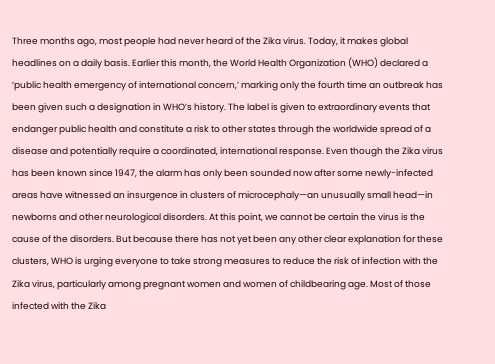Three months ago, most people had never heard of the Zika virus. Today, it makes global headlines on a daily basis. Earlier this month, the World Health Organization (WHO) declared a ‘public health emergency of international concern,’ marking only the fourth time an outbreak has been given such a designation in WHO’s history. The label is given to extraordinary events that endanger public health and constitute a risk to other states through the worldwide spread of a disease and potentially require a coordinated, international response. Even though the Zika virus has been known since 1947, the alarm has only been sounded now after some newly-infected areas have witnessed an insurgence in clusters of microcephaly—an unusually small head—in newborns and other neurological disorders. At this point, we cannot be certain the virus is the cause of the disorders. But because there has not yet been any other clear explanation for these clusters, WHO is urging everyone to take strong measures to reduce the risk of infection with the Zika virus, particularly among pregnant women and women of childbearing age. Most of those infected with the Zika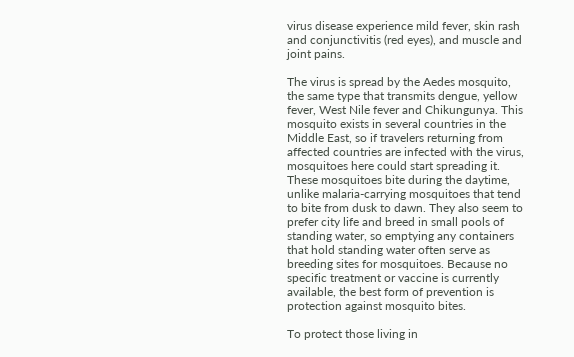virus disease experience mild fever, skin rash and conjunctivitis (red eyes), and muscle and joint pains.

The virus is spread by the Aedes mosquito, the same type that transmits dengue, yellow fever, West Nile fever and Chikungunya. This mosquito exists in several countries in the Middle East, so if travelers returning from affected countries are infected with the virus, mosquitoes here could start spreading it. These mosquitoes bite during the daytime, unlike malaria-carrying mosquitoes that tend to bite from dusk to dawn. They also seem to prefer city life and breed in small pools of standing water, so emptying any containers that hold standing water often serve as breeding sites for mosquitoes. Because no specific treatment or vaccine is currently available, the best form of prevention is protection against mosquito bites.

To protect those living in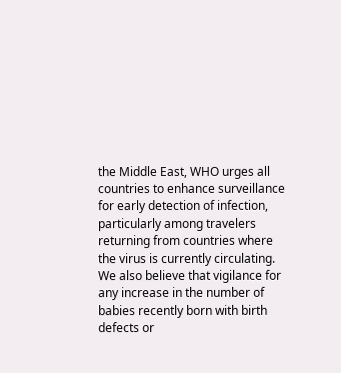the Middle East, WHO urges all countries to enhance surveillance for early detection of infection, particularly among travelers returning from countries where the virus is currently circulating. We also believe that vigilance for any increase in the number of babies recently born with birth defects or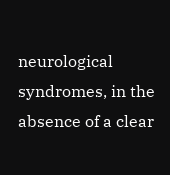neurological syndromes, in the absence of a clear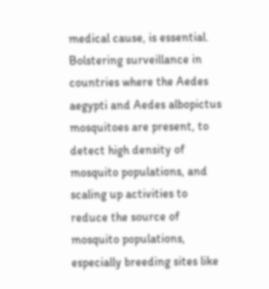medical cause, is essential. Bolstering surveillance in countries where the Aedes aegypti and Aedes albopictus mosquitoes are present, to detect high density of mosquito populations, and scaling up activities to reduce the source of mosquito populations, especially breeding sites like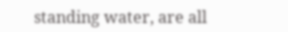standing water, are all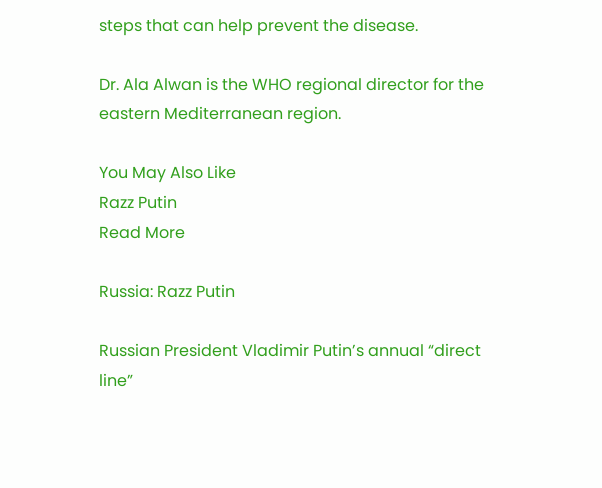steps that can help prevent the disease.

Dr. Ala Alwan is the WHO regional director for the eastern Mediterranean region.

You May Also Like
Razz Putin
Read More

Russia: Razz Putin

Russian President Vladimir Putin’s annual “direct line”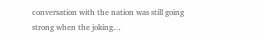conversation with the nation was still going strong when the joking…